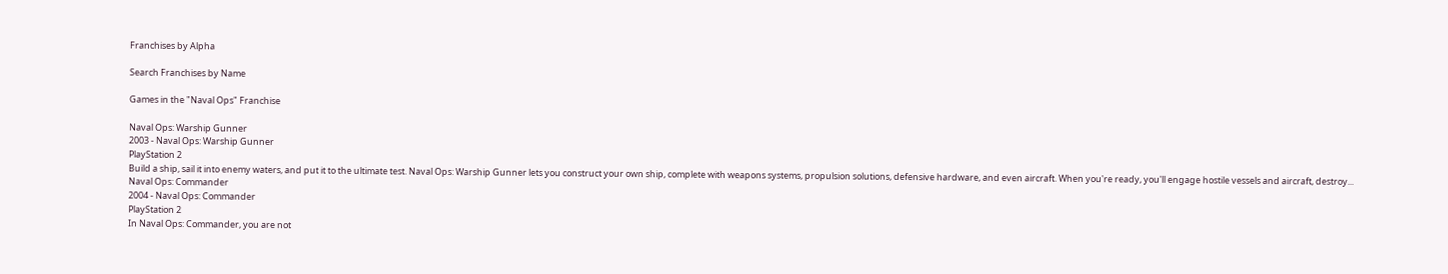Franchises by Alpha

Search Franchises by Name

Games in the "Naval Ops" Franchise

Naval Ops: Warship Gunner
2003 - Naval Ops: Warship Gunner
PlayStation 2
Build a ship, sail it into enemy waters, and put it to the ultimate test. Naval Ops: Warship Gunner lets you construct your own ship, complete with weapons systems, propulsion solutions, defensive hardware, and even aircraft. When you're ready, you'll engage hostile vessels and aircraft, destroy...
Naval Ops: Commander
2004 - Naval Ops: Commander
PlayStation 2
In Naval Ops: Commander, you are not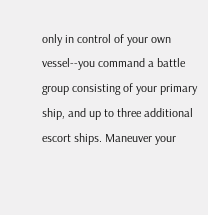only in control of your own vessel--you command a battle group consisting of your primary ship, and up to three additional escort ships. Maneuver your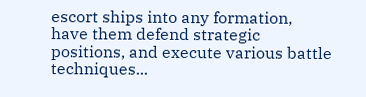escort ships into any formation, have them defend strategic positions, and execute various battle techniques...